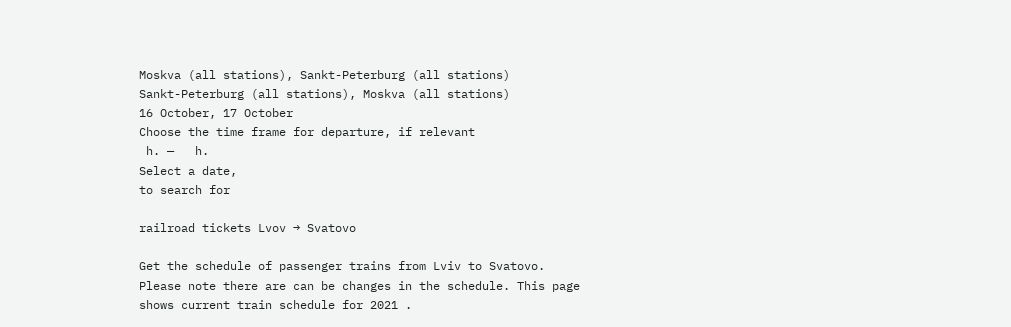Moskva (all stations), Sankt-Peterburg (all stations)
Sankt-Peterburg (all stations), Moskva (all stations)
16 October, 17 October
Choose the time frame for departure, if relevant
 h. —   h.
Select a date,
to search for

railroad tickets Lvov → Svatovo

Get the schedule of passenger trains from Lviv to Svatovo. Please note there are can be changes in the schedule. This page shows current train schedule for 2021 .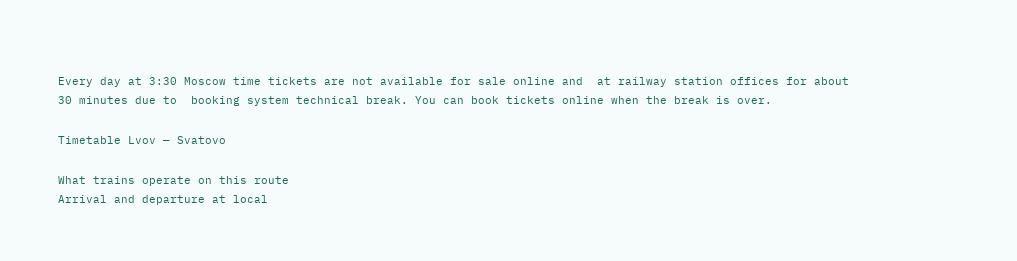Every day at 3:30 Moscow time tickets are not available for sale online and  at railway station offices for about 30 minutes due to  booking system technical break. You can book tickets online when the break is over.

Timetable Lvov — Svatovo

What trains operate on this route
Arrival and departure at local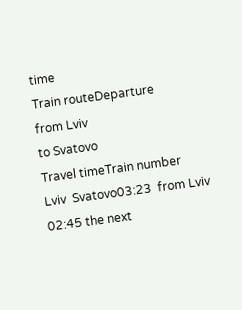time
Train routeDeparture
from Lviv
to Svatovo
Travel timeTrain number
Lviv  Svatovo03:23  from Lviv 02:45 the next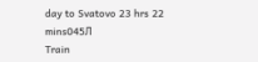day to Svatovo 23 hrs 22 mins045Л
Train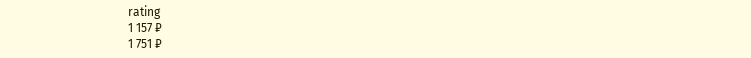rating
1 157 ₽
1 751 ₽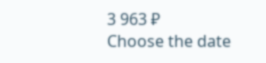3 963 ₽
Choose the date